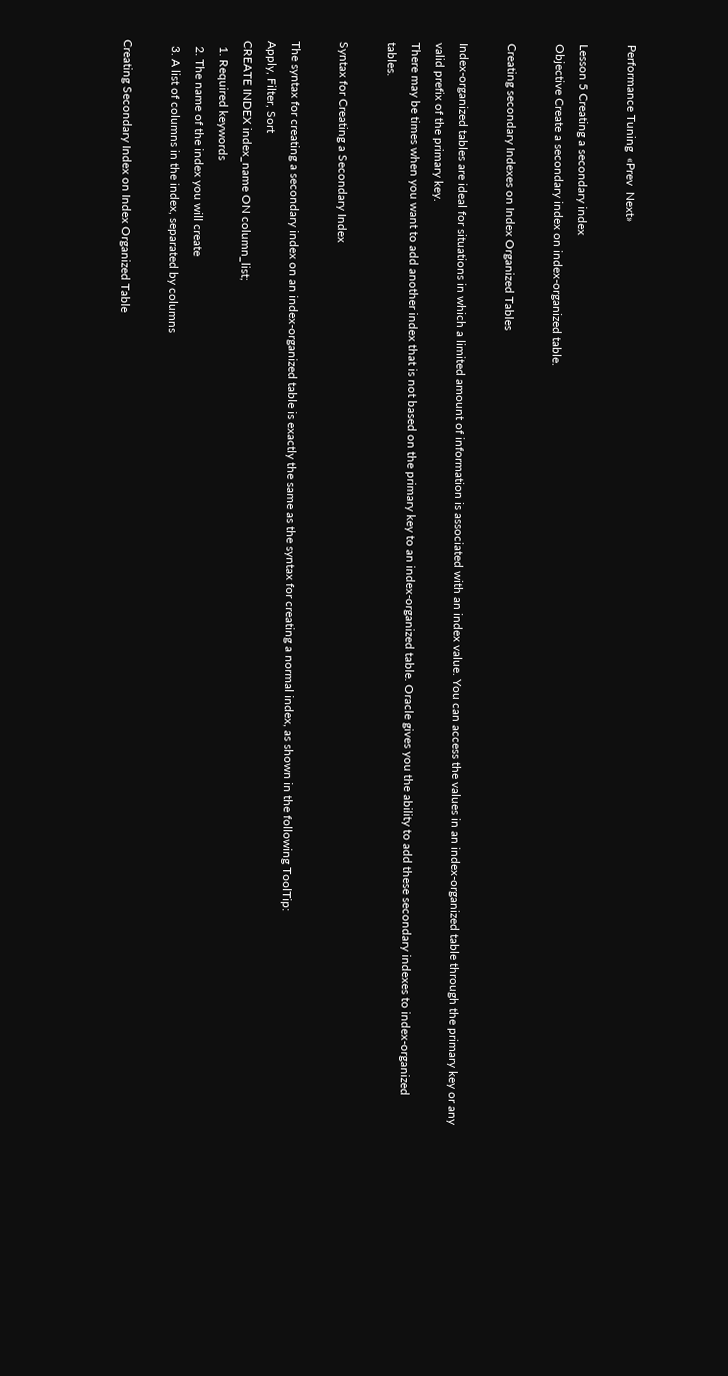Performance Tuning  «Prev  Next»

Lesson 5 Creating a secondary index
Objective Create a secondary index on index-organized table.

Creating secondary Indexes on Index Organized Tables

Index-organized tables are ideal for situations in which a limited amount of information is associated with an index value. You can access the values in an index-organized table through the primary key or any valid prefix of the primary key.
There may be times when you want to add another index that is not based on the primary key to an index-organized table. Oracle gives you the ability to add these secondary indexes to index-organized tables.

Syntax for Creating a Secondary Index

The syntax for creating a secondary index on an index-organized table is exactly the same as the syntax for creating a normal index, as shown in the following ToolTip:
Apply, Filter, Sort
CREATE INDEX index_name ON column_list;
  1. Required keywords
  2. The name of the index you will create
  3. A list of columns in the index, separated by columns

Creating Secondary Index on Index Organized Table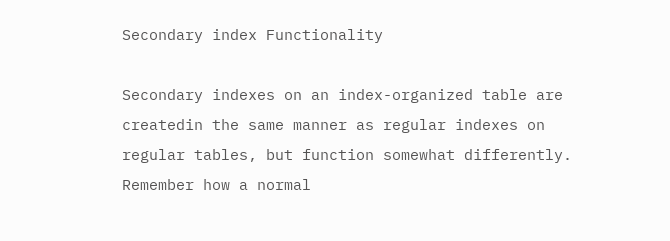Secondary index Functionality

Secondary indexes on an index-organized table are createdin the same manner as regular indexes on regular tables, but function somewhat differently.
Remember how a normal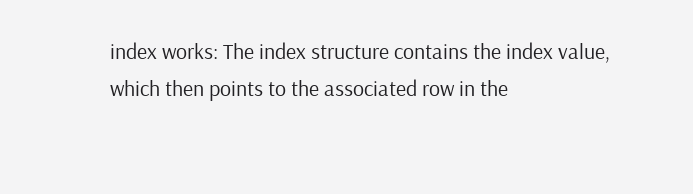index works: The index structure contains the index value, which then points to the associated row in the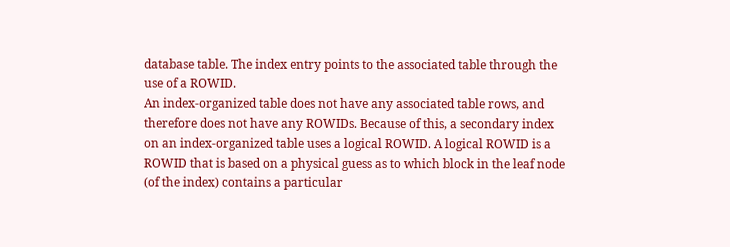database table. The index entry points to the associated table through the use of a ROWID.
An index-organized table does not have any associated table rows, and therefore does not have any ROWIDs. Because of this, a secondary index on an index-organized table uses a logical ROWID. A logical ROWID is a ROWID that is based on a physical guess as to which block in the leaf node (of the index) contains a particular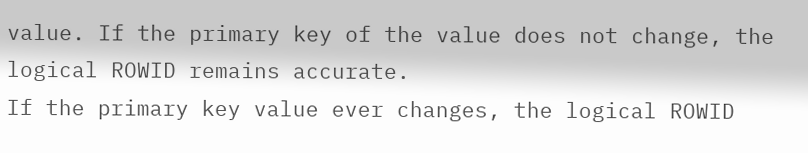value. If the primary key of the value does not change, the logical ROWID remains accurate.
If the primary key value ever changes, the logical ROWID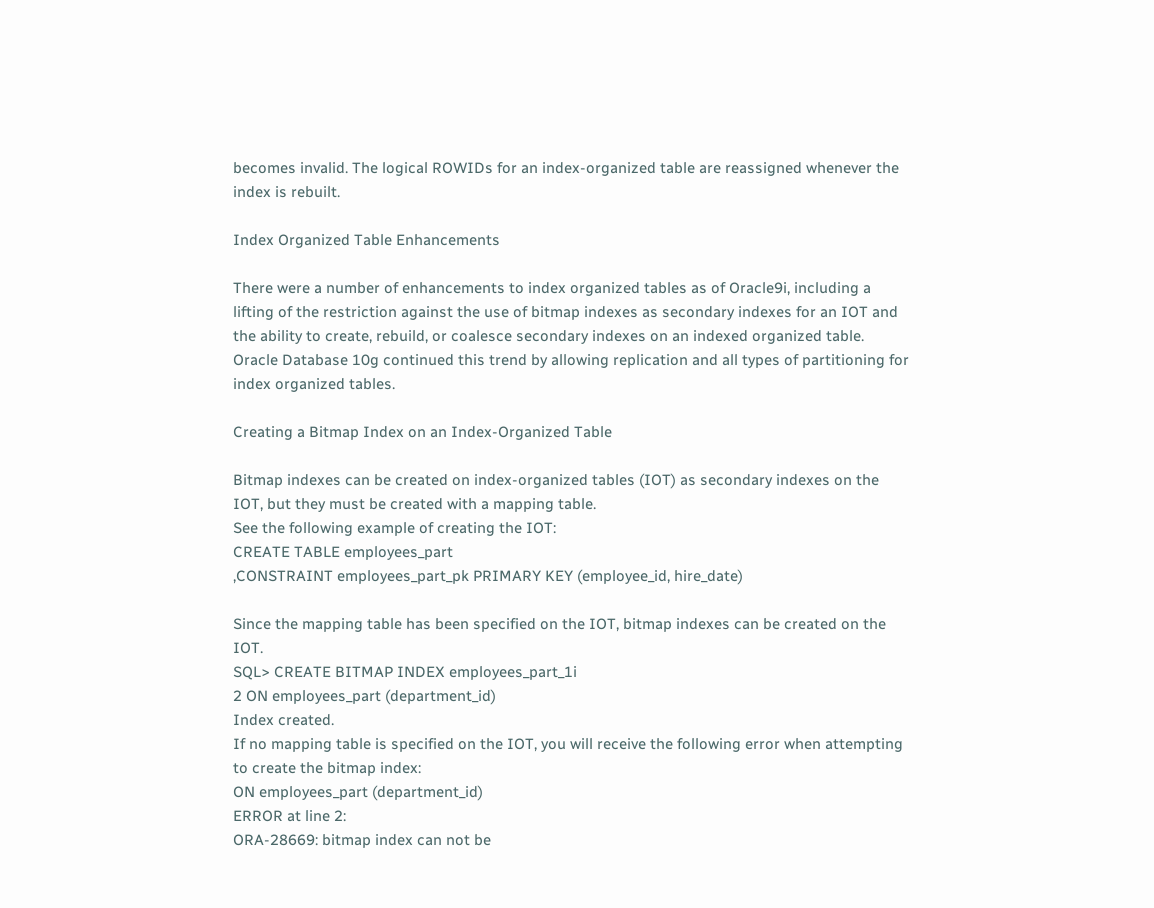becomes invalid. The logical ROWIDs for an index-organized table are reassigned whenever the index is rebuilt.

Index Organized Table Enhancements

There were a number of enhancements to index organized tables as of Oracle9i, including a lifting of the restriction against the use of bitmap indexes as secondary indexes for an IOT and the ability to create, rebuild, or coalesce secondary indexes on an indexed organized table. Oracle Database 10g continued this trend by allowing replication and all types of partitioning for index organized tables.

Creating a Bitmap Index on an Index-Organized Table

Bitmap indexes can be created on index-organized tables (IOT) as secondary indexes on the IOT, but they must be created with a mapping table.
See the following example of creating the IOT:
CREATE TABLE employees_part
,CONSTRAINT employees_part_pk PRIMARY KEY (employee_id, hire_date)

Since the mapping table has been specified on the IOT, bitmap indexes can be created on the IOT.
SQL> CREATE BITMAP INDEX employees_part_1i
2 ON employees_part (department_id)
Index created.
If no mapping table is specified on the IOT, you will receive the following error when attempting to create the bitmap index:
ON employees_part (department_id)
ERROR at line 2:
ORA-28669: bitmap index can not be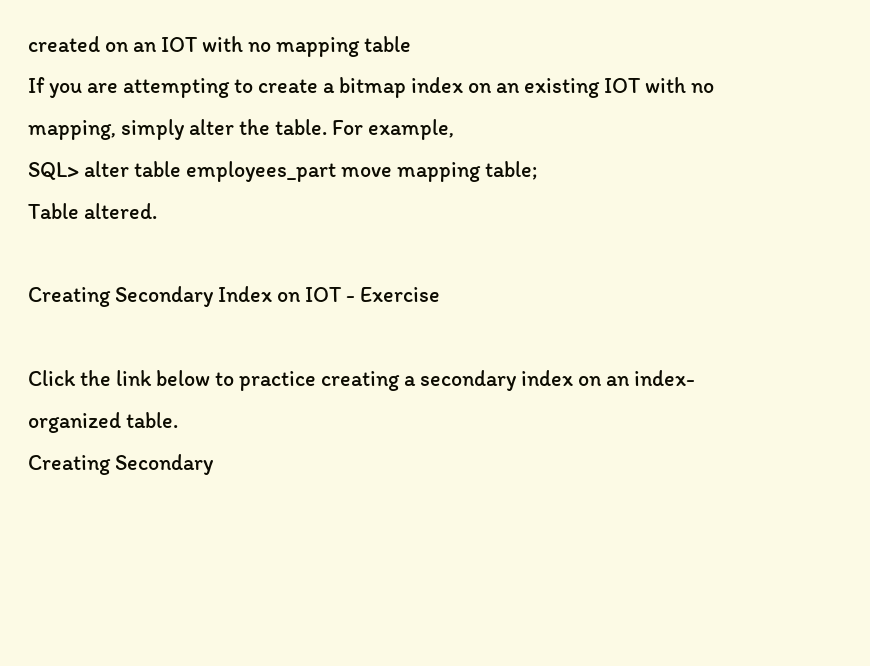created on an IOT with no mapping table
If you are attempting to create a bitmap index on an existing IOT with no mapping, simply alter the table. For example,
SQL> alter table employees_part move mapping table;
Table altered.

Creating Secondary Index on IOT - Exercise

Click the link below to practice creating a secondary index on an index-organized table.
Creating Secondary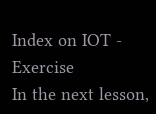Index on IOT - Exercise
In the next lesson,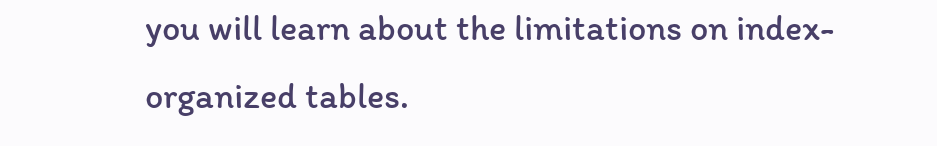you will learn about the limitations on index-organized tables.